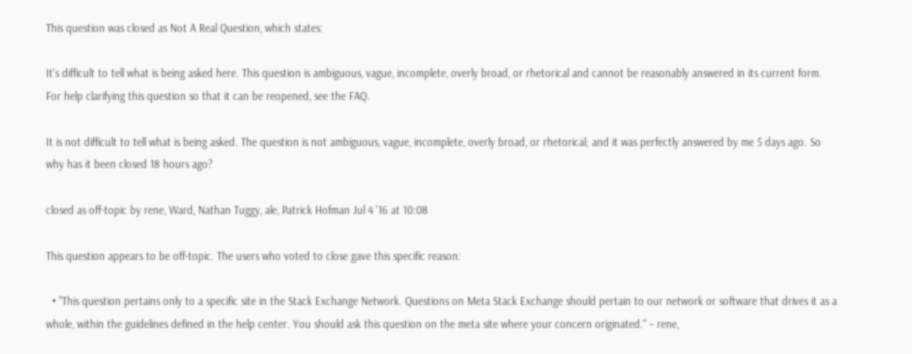This question was closed as Not A Real Question, which states:

It's difficult to tell what is being asked here. This question is ambiguous, vague, incomplete, overly broad, or rhetorical and cannot be reasonably answered in its current form. For help clarifying this question so that it can be reopened, see the FAQ.

It is not difficult to tell what is being asked. The question is not ambiguous, vague, incomplete, overly broad, or rhetorical; and it was perfectly answered by me 5 days ago. So why has it been closed 18 hours ago?

closed as off-topic by rene, Ward, Nathan Tuggy, ale, Patrick Hofman Jul 4 '16 at 10:08

This question appears to be off-topic. The users who voted to close gave this specific reason:

  • "This question pertains only to a specific site in the Stack Exchange Network. Questions on Meta Stack Exchange should pertain to our network or software that drives it as a whole, within the guidelines defined in the help center. You should ask this question on the meta site where your concern originated." – rene,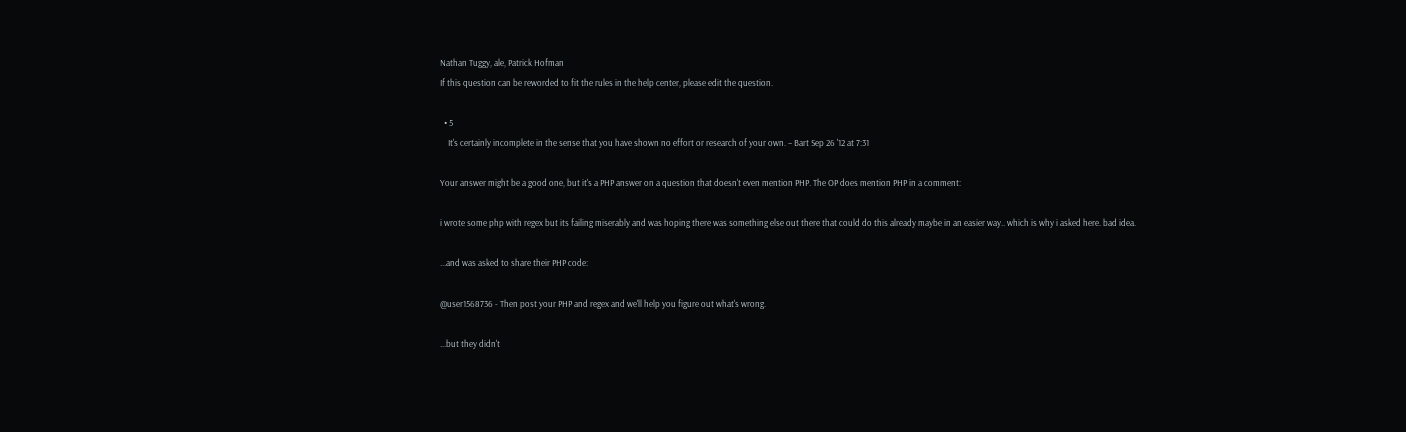Nathan Tuggy, ale, Patrick Hofman
If this question can be reworded to fit the rules in the help center, please edit the question.

  • 5
    It's certainly incomplete in the sense that you have shown no effort or research of your own. – Bart Sep 26 '12 at 7:31

Your answer might be a good one, but it's a PHP answer on a question that doesn't even mention PHP. The OP does mention PHP in a comment:

i wrote some php with regex but its failing miserably and was hoping there was something else out there that could do this already maybe in an easier way.. which is why i asked here. bad idea.

...and was asked to share their PHP code:

@user1568736 - Then post your PHP and regex and we'll help you figure out what's wrong.

...but they didn't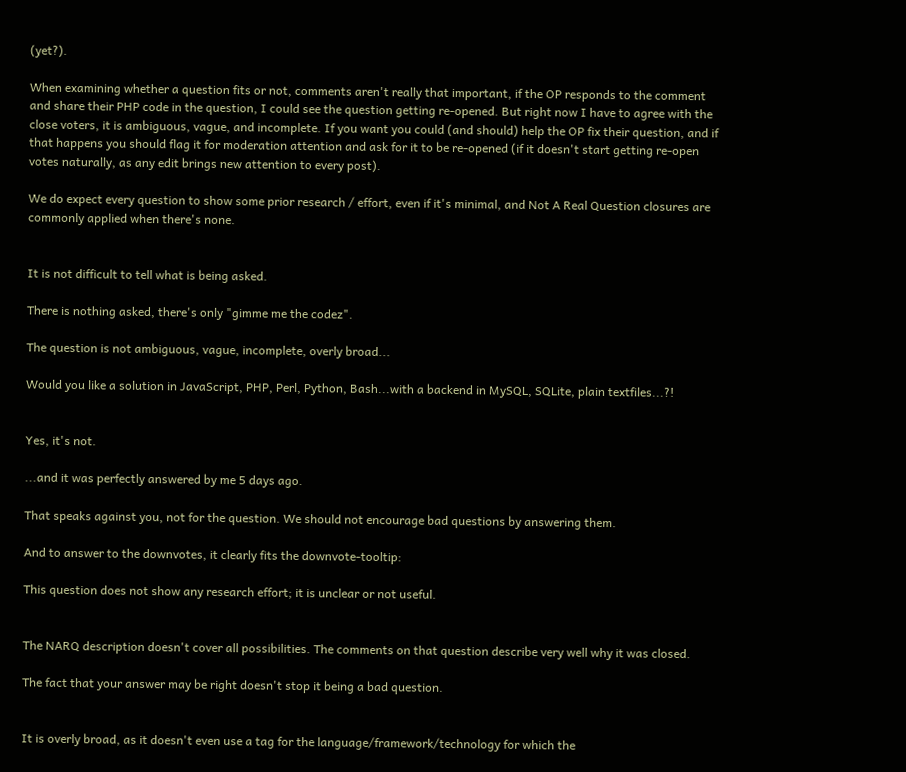(yet?).

When examining whether a question fits or not, comments aren't really that important, if the OP responds to the comment and share their PHP code in the question, I could see the question getting re-opened. But right now I have to agree with the close voters, it is ambiguous, vague, and incomplete. If you want you could (and should) help the OP fix their question, and if that happens you should flag it for moderation attention and ask for it to be re-opened (if it doesn't start getting re-open votes naturally, as any edit brings new attention to every post).

We do expect every question to show some prior research / effort, even if it's minimal, and Not A Real Question closures are commonly applied when there's none.


It is not difficult to tell what is being asked.

There is nothing asked, there's only "gimme me the codez".

The question is not ambiguous, vague, incomplete, overly broad...

Would you like a solution in JavaScript, PHP, Perl, Python, Bash...with a backend in MySQL, SQLite, plain textfiles...?!


Yes, it's not.

...and it was perfectly answered by me 5 days ago.

That speaks against you, not for the question. We should not encourage bad questions by answering them.

And to answer to the downvotes, it clearly fits the downvote-tooltip:

This question does not show any research effort; it is unclear or not useful.


The NARQ description doesn't cover all possibilities. The comments on that question describe very well why it was closed.

The fact that your answer may be right doesn't stop it being a bad question.


It is overly broad, as it doesn't even use a tag for the language/framework/technology for which the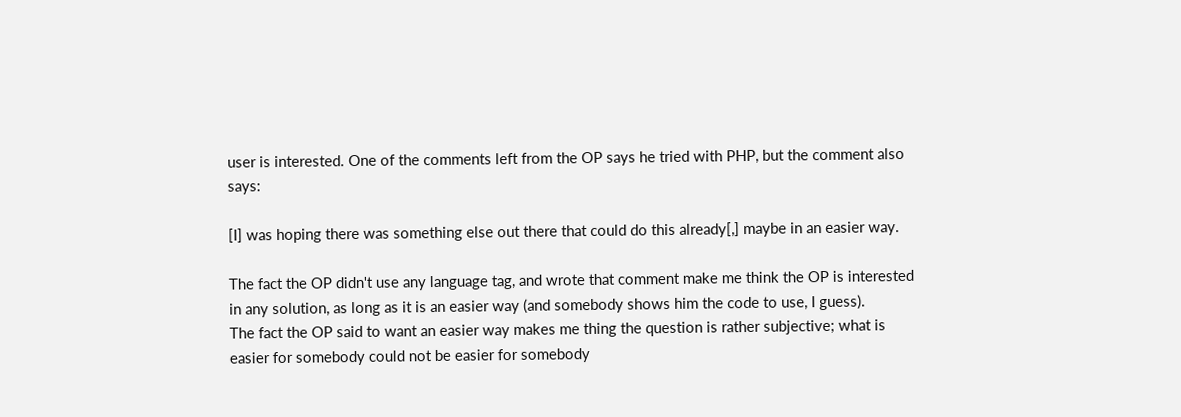user is interested. One of the comments left from the OP says he tried with PHP, but the comment also says:

[I] was hoping there was something else out there that could do this already[,] maybe in an easier way.

The fact the OP didn't use any language tag, and wrote that comment make me think the OP is interested in any solution, as long as it is an easier way (and somebody shows him the code to use, I guess).
The fact the OP said to want an easier way makes me thing the question is rather subjective; what is easier for somebody could not be easier for somebody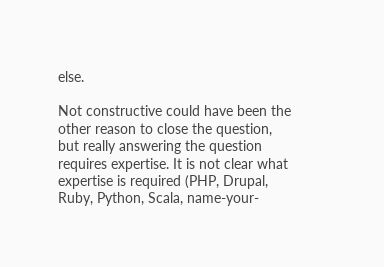else.

Not constructive could have been the other reason to close the question, but really answering the question requires expertise. It is not clear what expertise is required (PHP, Drupal, Ruby, Python, Scala, name-your-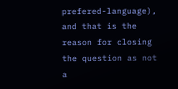prefered-language), and that is the reason for closing the question as not a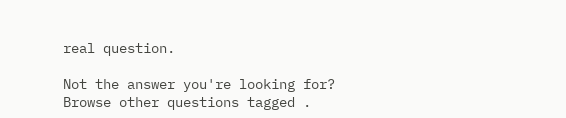real question.

Not the answer you're looking for? Browse other questions tagged .